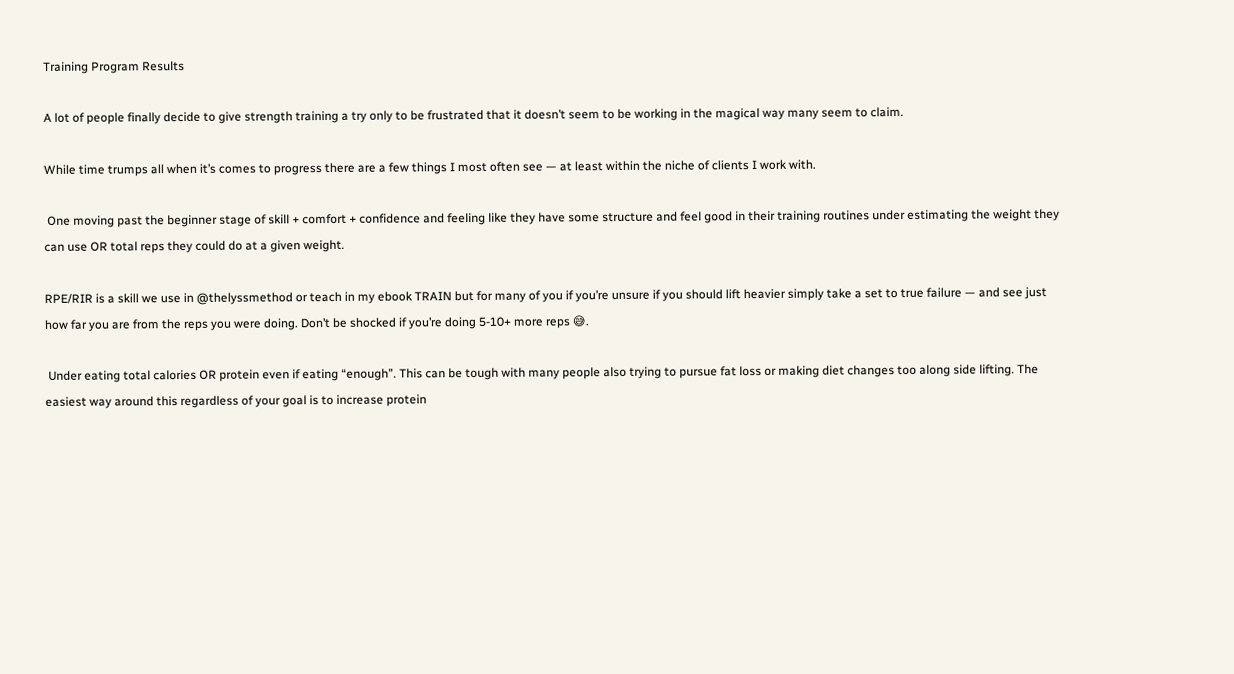Training Program Results

A lot of people finally decide to give strength training a try only to be frustrated that it doesn’t seem to be working in the magical way many seem to claim.

While time trumps all when it’s comes to progress there are a few things I most often see — at least within the niche of clients I work with.

 One moving past the beginner stage of skill + comfort + confidence and feeling like they have some structure and feel good in their training routines under estimating the weight they can use OR total reps they could do at a given weight.

RPE/RIR is a skill we use in @thelyssmethod or teach in my ebook TRAIN but for many of you if you’re unsure if you should lift heavier simply take a set to true failure — and see just how far you are from the reps you were doing. Don’t be shocked if you’re doing 5-10+ more reps 😅.

 Under eating total calories OR protein even if eating “enough”. This can be tough with many people also trying to pursue fat loss or making diet changes too along side lifting. The easiest way around this regardless of your goal is to increase protein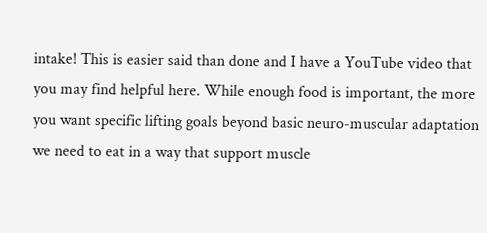intake! This is easier said than done and I have a YouTube video that you may find helpful here. While enough food is important, the more you want specific lifting goals beyond basic neuro-muscular adaptation we need to eat in a way that support muscle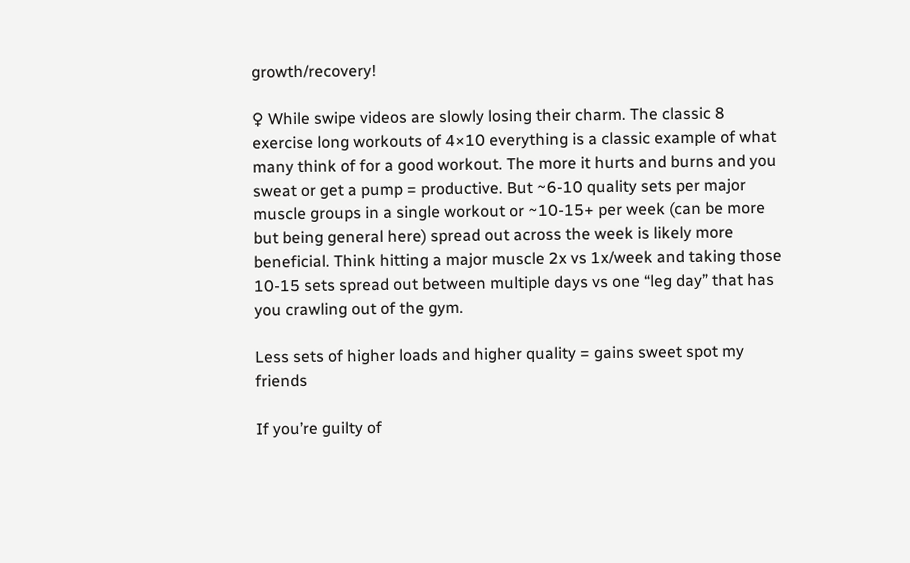growth/recovery!

♀ While swipe videos are slowly losing their charm. The classic 8 exercise long workouts of 4×10 everything is a classic example of what many think of for a good workout. The more it hurts and burns and you sweat or get a pump = productive. But ~6-10 quality sets per major muscle groups in a single workout or ~10-15+ per week (can be more but being general here) spread out across the week is likely more beneficial. Think hitting a major muscle 2x vs 1x/week and taking those 10-15 sets spread out between multiple days vs one “leg day” that has you crawling out of the gym.

Less sets of higher loads and higher quality = gains sweet spot my friends

If you’re guilty of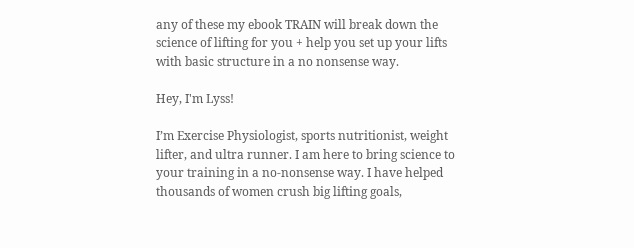any of these my ebook TRAIN will break down the science of lifting for you + help you set up your lifts with basic structure in a no nonsense way.

Hey, I'm Lyss!

I’m Exercise Physiologist, sports nutritionist, weight lifter, and ultra runner. I am here to bring science to your training in a no-nonsense way. I have helped thousands of women crush big lifting goals,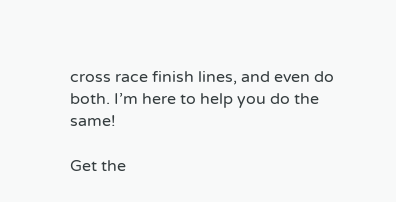cross race finish lines, and even do both. I’m here to help you do the same!

Get the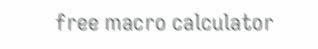free macro calculator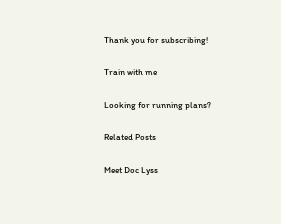Thank you for subscribing!

Train with me

Looking for running plans?

Related Posts

Meet Doc Lyss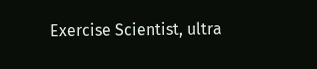Exercise Scientist, ultra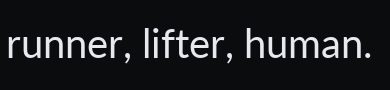runner, lifter, human.